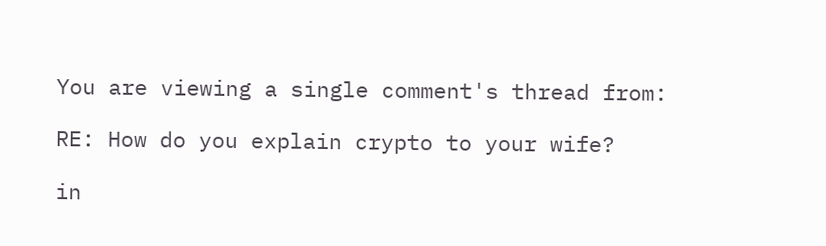You are viewing a single comment's thread from:

RE: How do you explain crypto to your wife?

in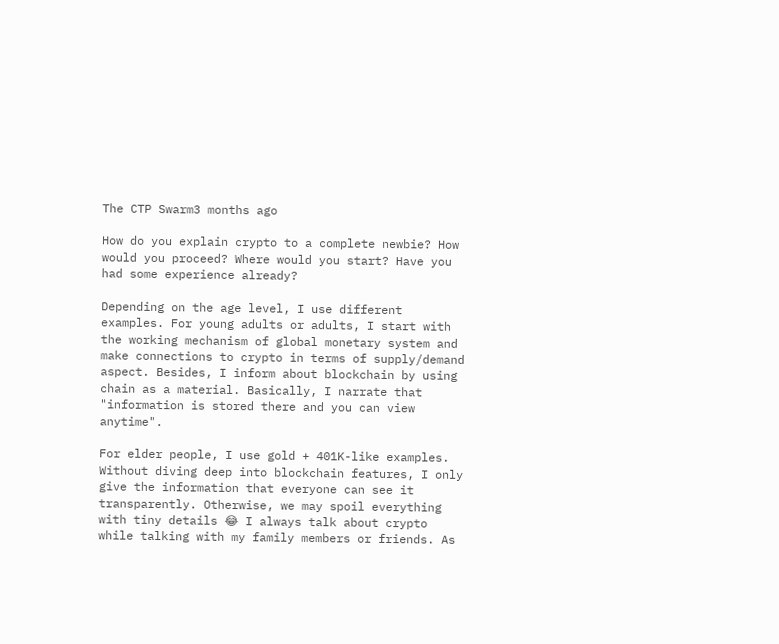The CTP Swarm3 months ago

How do you explain crypto to a complete newbie? How would you proceed? Where would you start? Have you had some experience already?

Depending on the age level, I use different examples. For young adults or adults, I start with the working mechanism of global monetary system and make connections to crypto in terms of supply/demand aspect. Besides, I inform about blockchain by using chain as a material. Basically, I narrate that "information is stored there and you can view anytime".

For elder people, I use gold + 401K-like examples. Without diving deep into blockchain features, I only give the information that everyone can see it transparently. Otherwise, we may spoil everything with tiny details 😂 I always talk about crypto while talking with my family members or friends. As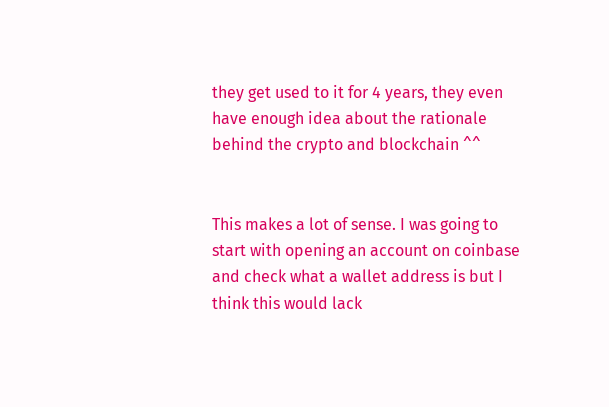they get used to it for 4 years, they even have enough idea about the rationale behind the crypto and blockchain ^^


This makes a lot of sense. I was going to start with opening an account on coinbase and check what a wallet address is but I think this would lack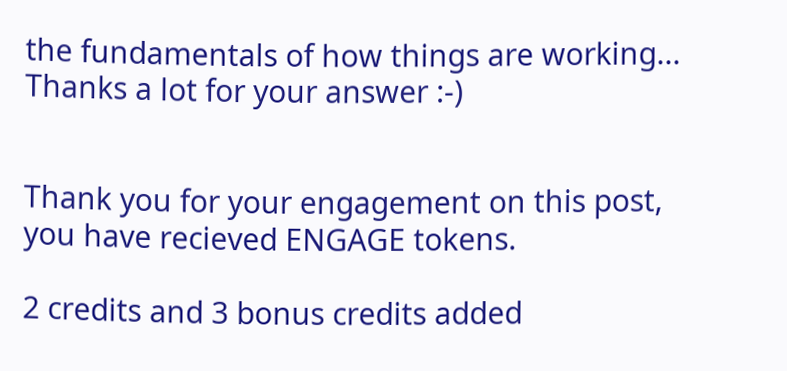the fundamentals of how things are working... Thanks a lot for your answer :-)


Thank you for your engagement on this post, you have recieved ENGAGE tokens.

2 credits and 3 bonus credits added